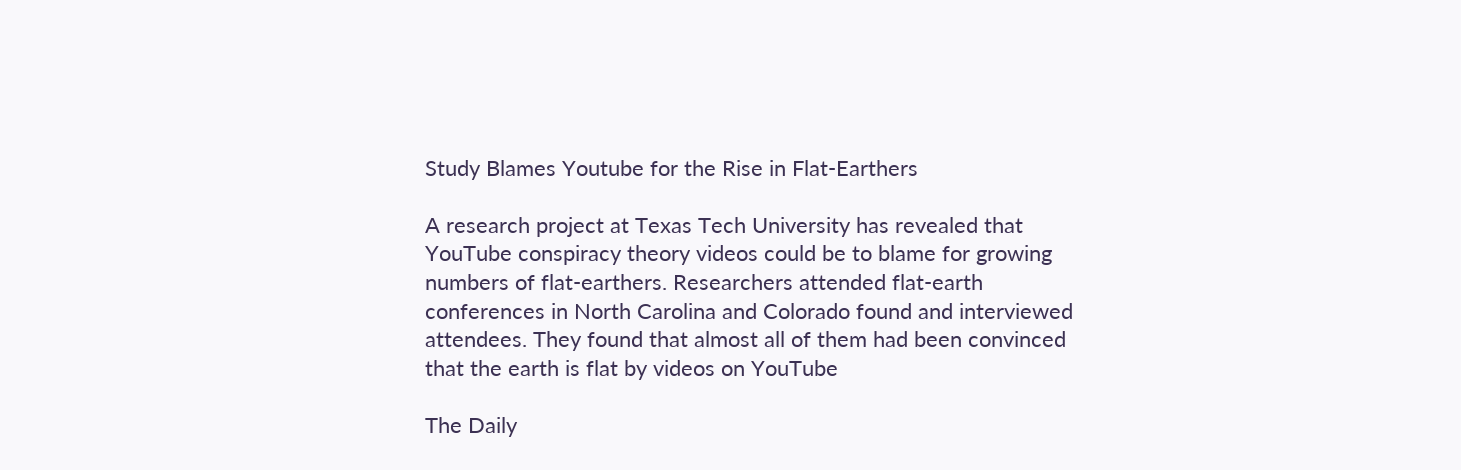Study Blames Youtube for the Rise in Flat-Earthers

A research project at Texas Tech University has revealed that YouTube conspiracy theory videos could be to blame for growing numbers of flat-earthers. Researchers attended flat-earth conferences in North Carolina and Colorado found and interviewed attendees. They found that almost all of them had been convinced that the earth is flat by videos on YouTube

The Daily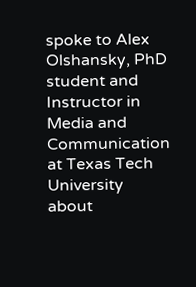spoke to Alex Olshansky, PhD student and Instructor in Media and Communication at Texas Tech University about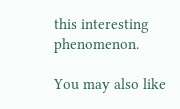this interesting phenomenon.

You may also like